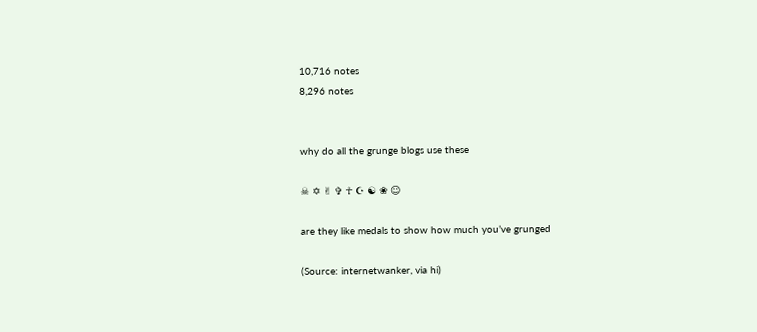10,716 notes
8,296 notes


why do all the grunge blogs use these

☠ ✡ ✌ ✞ ☥ ☪ ☯ ❀ ☺

are they like medals to show how much you’ve grunged

(Source: internetwanker, via hi)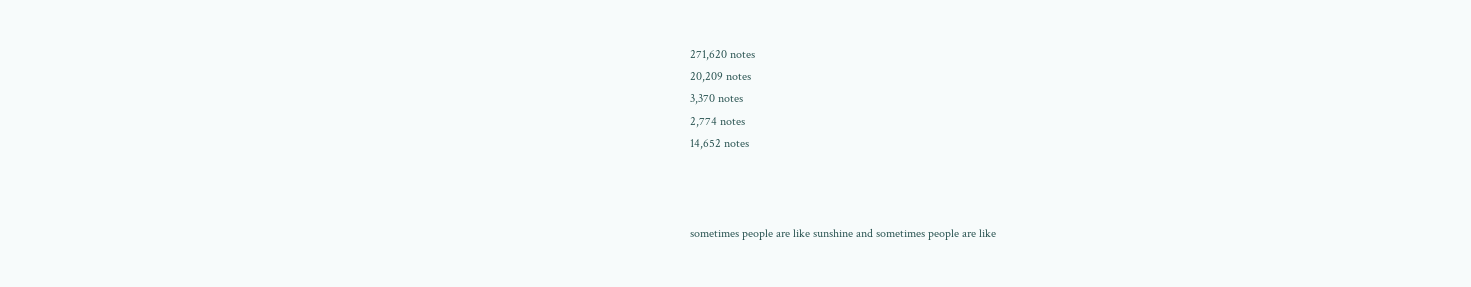271,620 notes
20,209 notes
3,370 notes
2,774 notes
14,652 notes



sometimes people are like sunshine and sometimes people are like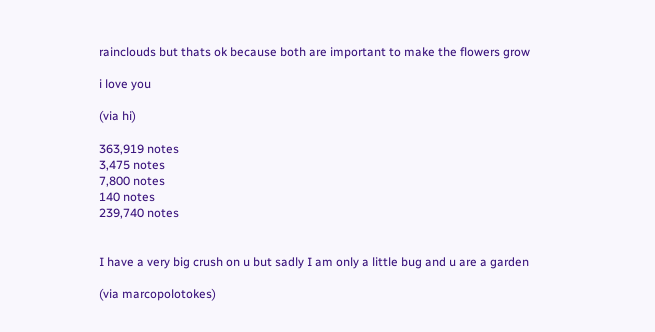rainclouds but thats ok because both are important to make the flowers grow

i love you

(via hi)

363,919 notes
3,475 notes
7,800 notes
140 notes
239,740 notes


I have a very big crush on u but sadly I am only a little bug and u are a garden

(via marcopolotokes)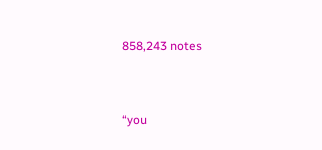858,243 notes


“you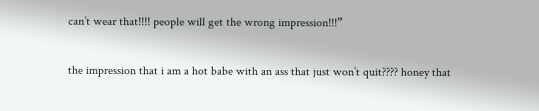can’t wear that!!!! people will get the wrong impression!!!”

the impression that i am a hot babe with an ass that just won’t quit???? honey that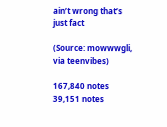ain’t wrong that’s just fact

(Source: mowwwgli, via teenvibes)

167,840 notes
39,151 notes